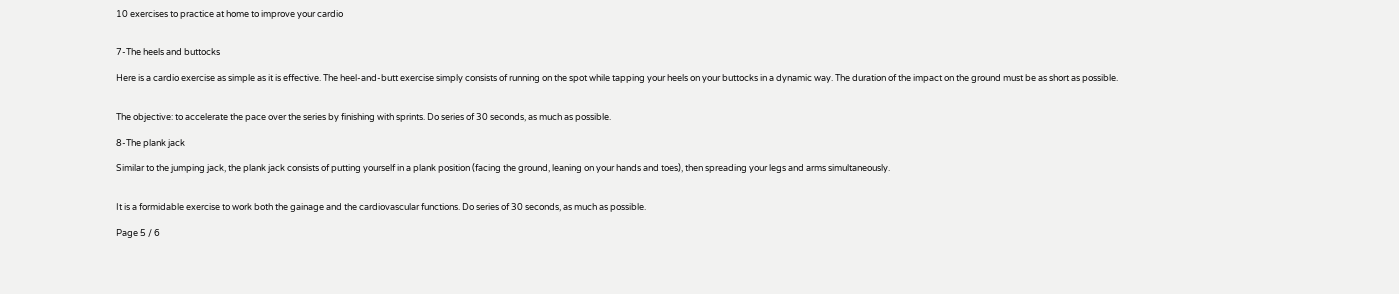10 exercises to practice at home to improve your cardio


7-The heels and buttocks

Here is a cardio exercise as simple as it is effective. The heel-and-butt exercise simply consists of running on the spot while tapping your heels on your buttocks in a dynamic way. The duration of the impact on the ground must be as short as possible.


The objective: to accelerate the pace over the series by finishing with sprints. Do series of 30 seconds, as much as possible.

8-The plank jack

Similar to the jumping jack, the plank jack consists of putting yourself in a plank position (facing the ground, leaning on your hands and toes), then spreading your legs and arms simultaneously.


It is a formidable exercise to work both the gainage and the cardiovascular functions. Do series of 30 seconds, as much as possible.

Page 5 / 6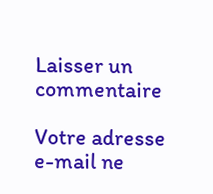Laisser un commentaire

Votre adresse e-mail ne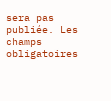sera pas publiée. Les champs obligatoires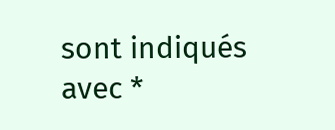sont indiqués avec *